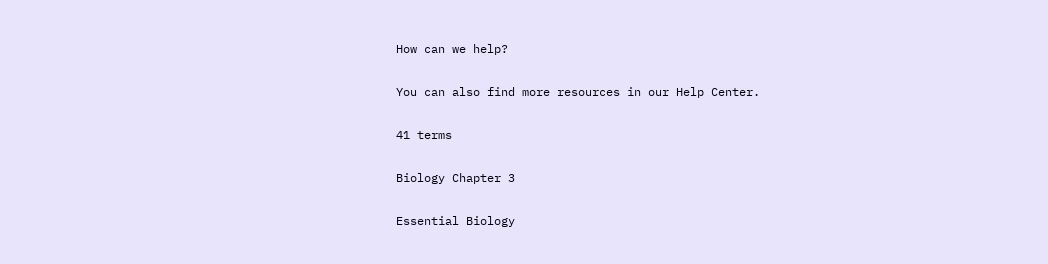How can we help?

You can also find more resources in our Help Center.

41 terms

Biology Chapter 3

Essential Biology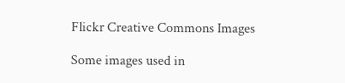Flickr Creative Commons Images

Some images used in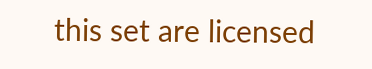this set are licensed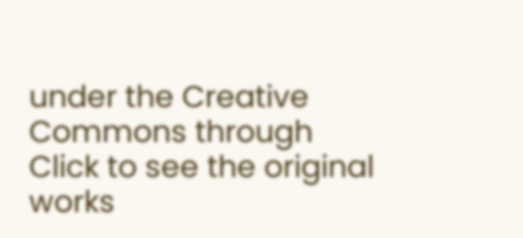under the Creative Commons through
Click to see the original works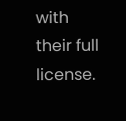with their full license.